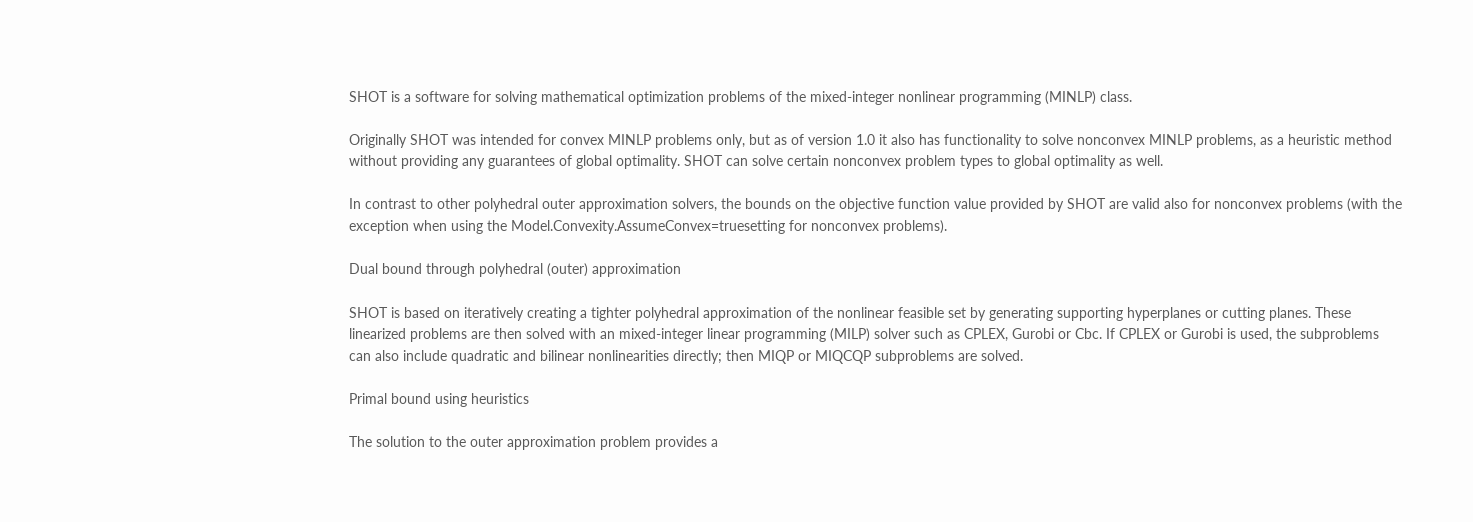SHOT is a software for solving mathematical optimization problems of the mixed-integer nonlinear programming (MINLP) class.

Originally SHOT was intended for convex MINLP problems only, but as of version 1.0 it also has functionality to solve nonconvex MINLP problems, as a heuristic method without providing any guarantees of global optimality. SHOT can solve certain nonconvex problem types to global optimality as well.

In contrast to other polyhedral outer approximation solvers, the bounds on the objective function value provided by SHOT are valid also for nonconvex problems (with the exception when using the Model.Convexity.AssumeConvex=truesetting for nonconvex problems).

Dual bound through polyhedral (outer) approximation

SHOT is based on iteratively creating a tighter polyhedral approximation of the nonlinear feasible set by generating supporting hyperplanes or cutting planes. These linearized problems are then solved with an mixed-integer linear programming (MILP) solver such as CPLEX, Gurobi or Cbc. If CPLEX or Gurobi is used, the subproblems can also include quadratic and bilinear nonlinearities directly; then MIQP or MIQCQP subproblems are solved.

Primal bound using heuristics

The solution to the outer approximation problem provides a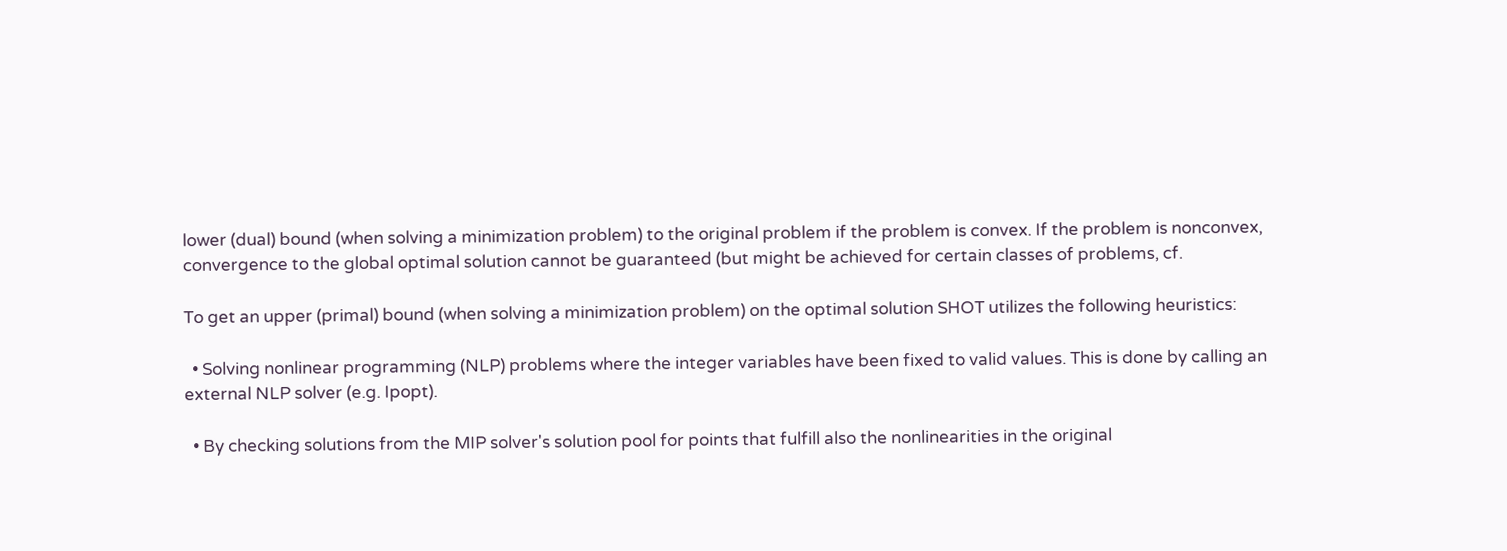lower (dual) bound (when solving a minimization problem) to the original problem if the problem is convex. If the problem is nonconvex, convergence to the global optimal solution cannot be guaranteed (but might be achieved for certain classes of problems, cf.

To get an upper (primal) bound (when solving a minimization problem) on the optimal solution SHOT utilizes the following heuristics:

  • Solving nonlinear programming (NLP) problems where the integer variables have been fixed to valid values. This is done by calling an external NLP solver (e.g. Ipopt).

  • By checking solutions from the MIP solver's solution pool for points that fulfill also the nonlinearities in the original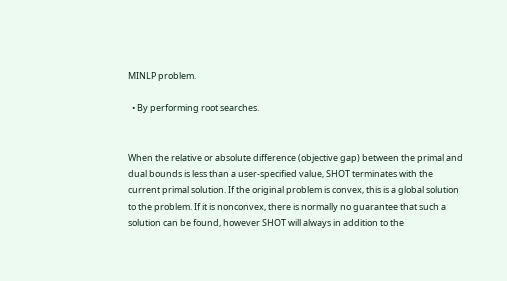MINLP problem.

  • By performing root searches.


When the relative or absolute difference (objective gap) between the primal and dual bounds is less than a user-specified value, SHOT terminates with the current primal solution. If the original problem is convex, this is a global solution to the problem. If it is nonconvex, there is normally no guarantee that such a solution can be found, however SHOT will always in addition to the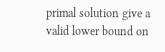primal solution give a valid lower bound on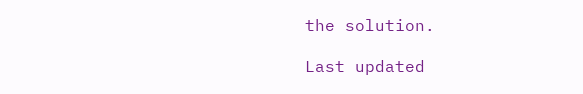the solution.

Last updated